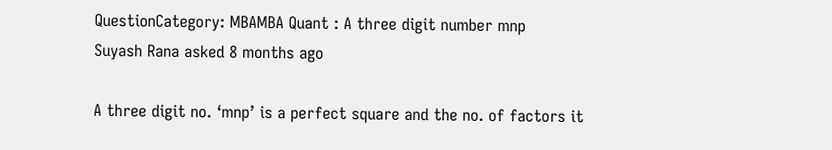QuestionCategory: MBAMBA Quant : A three digit number mnp
Suyash Rana asked 8 months ago

A three digit no. ‘mnp’ is a perfect square and the no. of factors it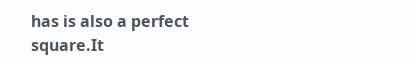has is also a perfect square.It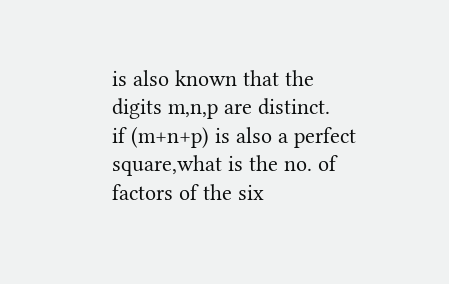is also known that the digits m,n,p are distinct.
if (m+n+p) is also a perfect square,what is the no. of factors of the six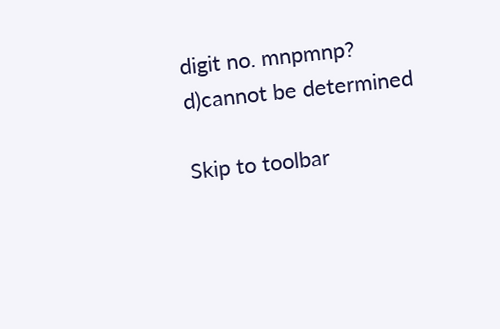digit no. mnpmnp?
d)cannot be determined

Skip to toolbar